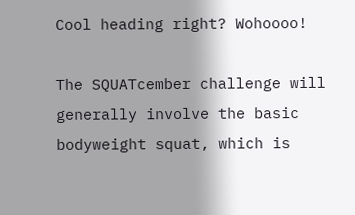Cool heading right? Wohoooo!

The SQUATcember challenge will generally involve the basic bodyweight squat, which is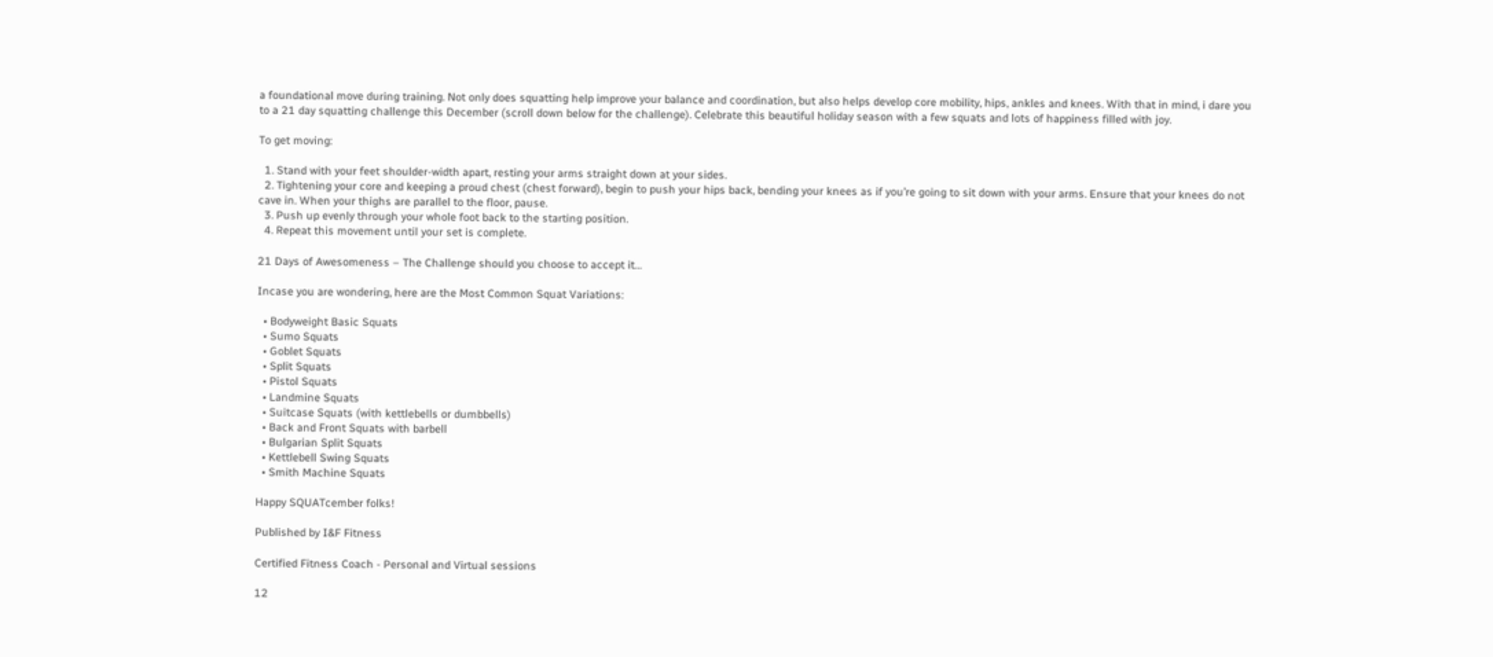a foundational move during training. Not only does squatting help improve your balance and coordination, but also helps develop core mobility, hips, ankles and knees. With that in mind, i dare you to a 21 day squatting challenge this December (scroll down below for the challenge). Celebrate this beautiful holiday season with a few squats and lots of happiness filled with joy.

To get moving:

  1. Stand with your feet shoulder-width apart, resting your arms straight down at your sides.
  2. Tightening your core and keeping a proud chest (chest forward), begin to push your hips back, bending your knees as if you’re going to sit down with your arms. Ensure that your knees do not cave in. When your thighs are parallel to the floor, pause.
  3. Push up evenly through your whole foot back to the starting position.
  4. Repeat this movement until your set is complete.

21 Days of Awesomeness – The Challenge should you choose to accept it…

Incase you are wondering, here are the Most Common Squat Variations:

  • Bodyweight Basic Squats
  • Sumo Squats
  • Goblet Squats
  • Split Squats
  • Pistol Squats
  • Landmine Squats
  • Suitcase Squats (with kettlebells or dumbbells)
  • Back and Front Squats with barbell
  • Bulgarian Split Squats
  • Kettlebell Swing Squats
  • Smith Machine Squats

Happy SQUATcember folks!

Published by I&F Fitness

Certified Fitness Coach - Personal and Virtual sessions

12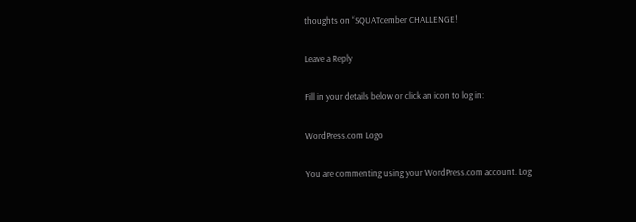thoughts on “SQUATcember CHALLENGE!

Leave a Reply

Fill in your details below or click an icon to log in:

WordPress.com Logo

You are commenting using your WordPress.com account. Log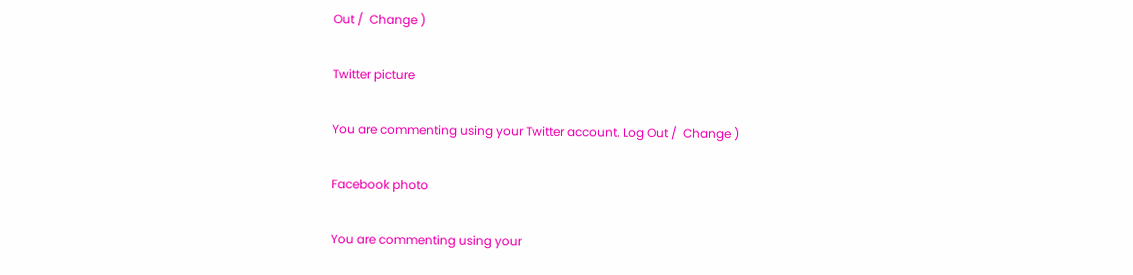Out /  Change )

Twitter picture

You are commenting using your Twitter account. Log Out /  Change )

Facebook photo

You are commenting using your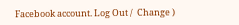Facebook account. Log Out /  Change )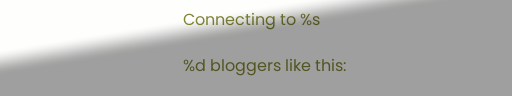Connecting to %s

%d bloggers like this: